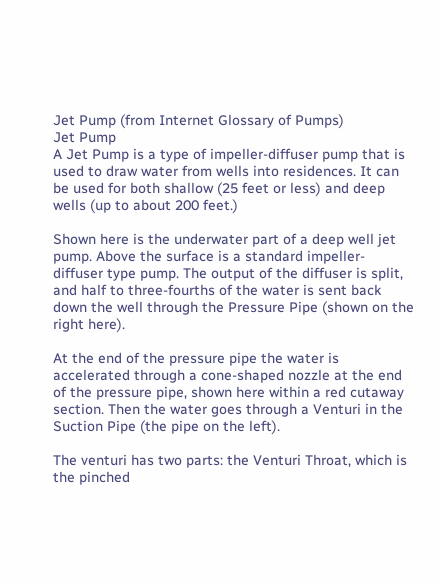Jet Pump (from Internet Glossary of Pumps)
Jet Pump
A Jet Pump is a type of impeller-diffuser pump that is used to draw water from wells into residences. It can be used for both shallow (25 feet or less) and deep wells (up to about 200 feet.)

Shown here is the underwater part of a deep well jet pump. Above the surface is a standard impeller-diffuser type pump. The output of the diffuser is split, and half to three-fourths of the water is sent back down the well through the Pressure Pipe (shown on the right here).

At the end of the pressure pipe the water is accelerated through a cone-shaped nozzle at the end of the pressure pipe, shown here within a red cutaway section. Then the water goes through a Venturi in the Suction Pipe (the pipe on the left).

The venturi has two parts: the Venturi Throat, which is the pinched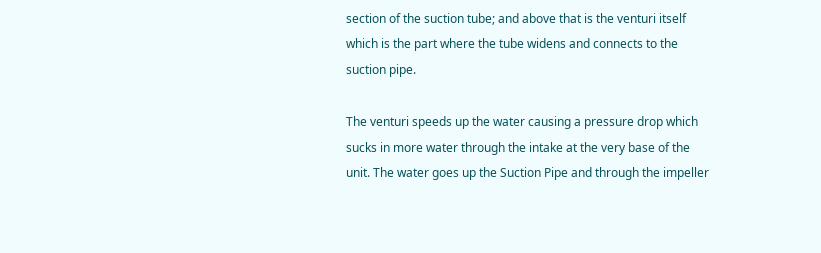section of the suction tube; and above that is the venturi itself which is the part where the tube widens and connects to the suction pipe.

The venturi speeds up the water causing a pressure drop which sucks in more water through the intake at the very base of the unit. The water goes up the Suction Pipe and through the impeller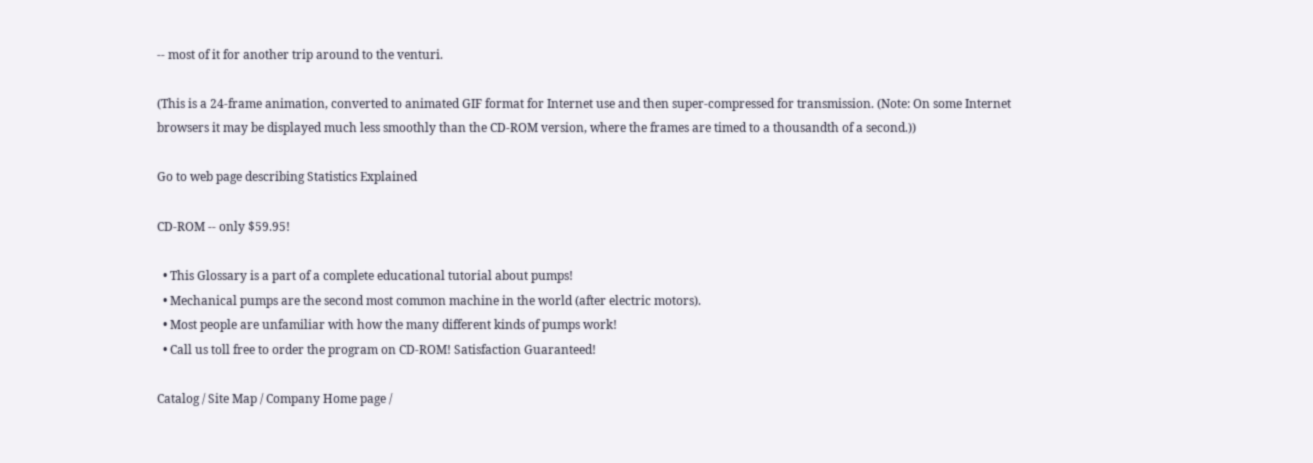-- most of it for another trip around to the venturi.

(This is a 24-frame animation, converted to animated GIF format for Internet use and then super-compressed for transmission. (Note: On some Internet browsers it may be displayed much less smoothly than the CD-ROM version, where the frames are timed to a thousandth of a second.))

Go to web page describing Statistics Explained

CD-ROM -- only $59.95!

  • This Glossary is a part of a complete educational tutorial about pumps!
  • Mechanical pumps are the second most common machine in the world (after electric motors).
  • Most people are unfamiliar with how the many different kinds of pumps work!
  • Call us toll free to order the program on CD-ROM! Satisfaction Guaranteed!

Catalog / Site Map / Company Home page /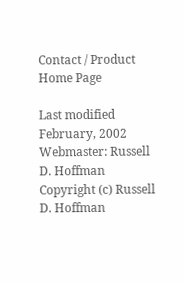Contact / Product Home Page

Last modified February, 2002
Webmaster: Russell D. Hoffman
Copyright (c) Russell D. Hoffman